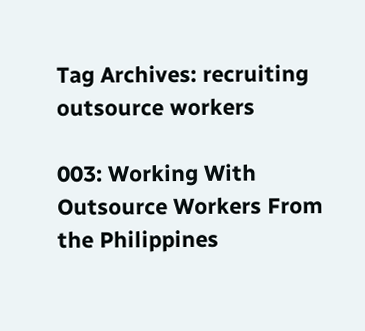Tag Archives: recruiting outsource workers

003: Working With Outsource Workers From the Philippines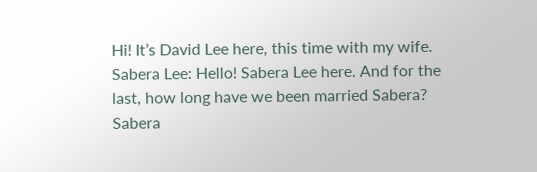Hi! It’s David Lee here, this time with my wife. Sabera Lee: Hello! Sabera Lee here. And for the last, how long have we been married Sabera? Sabera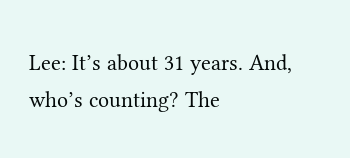Lee: It’s about 31 years. And, who’s counting? The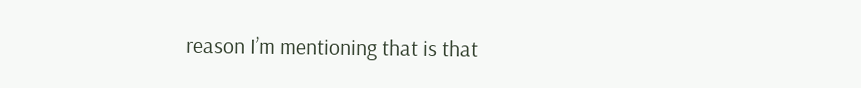reason I’m mentioning that is that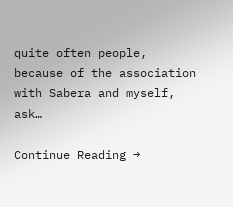quite often people, because of the association with Sabera and myself, ask…

Continue Reading →